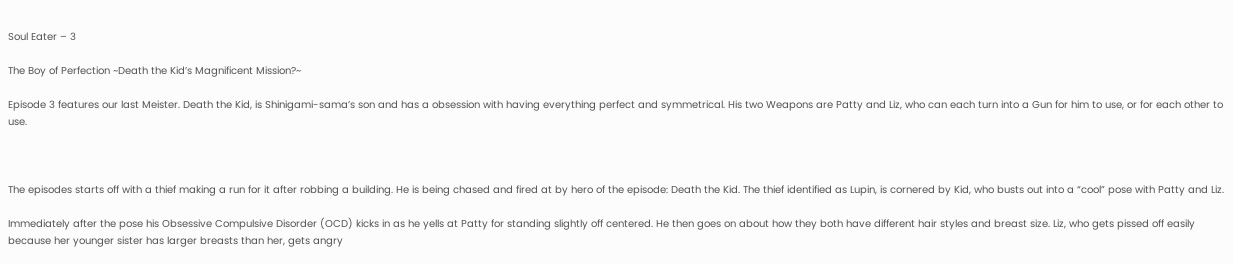Soul Eater – 3

The Boy of Perfection ~Death the Kid’s Magnificent Mission?~

Episode 3 features our last Meister. Death the Kid, is Shinigami-sama’s son and has a obsession with having everything perfect and symmetrical. His two Weapons are Patty and Liz, who can each turn into a Gun for him to use, or for each other to use.



The episodes starts off with a thief making a run for it after robbing a building. He is being chased and fired at by hero of the episode: Death the Kid. The thief identified as Lupin, is cornered by Kid, who busts out into a “cool” pose with Patty and Liz.

Immediately after the pose his Obsessive Compulsive Disorder (OCD) kicks in as he yells at Patty for standing slightly off centered. He then goes on about how they both have different hair styles and breast size. Liz, who gets pissed off easily because her younger sister has larger breasts than her, gets angry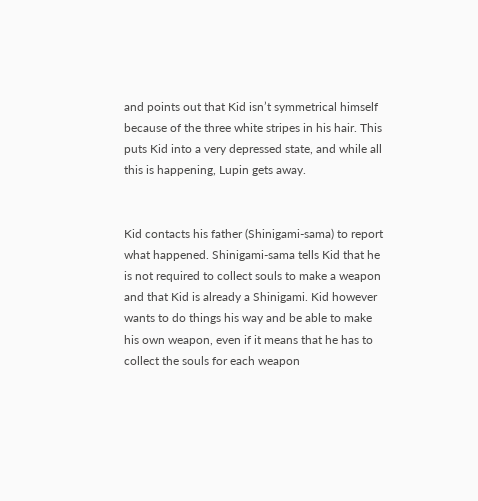and points out that Kid isn’t symmetrical himself because of the three white stripes in his hair. This puts Kid into a very depressed state, and while all this is happening, Lupin gets away.


Kid contacts his father (Shinigami-sama) to report what happened. Shinigami-sama tells Kid that he is not required to collect souls to make a weapon and that Kid is already a Shinigami. Kid however wants to do things his way and be able to make his own weapon, even if it means that he has to collect the souls for each weapon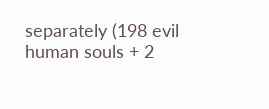separately (198 evil human souls + 2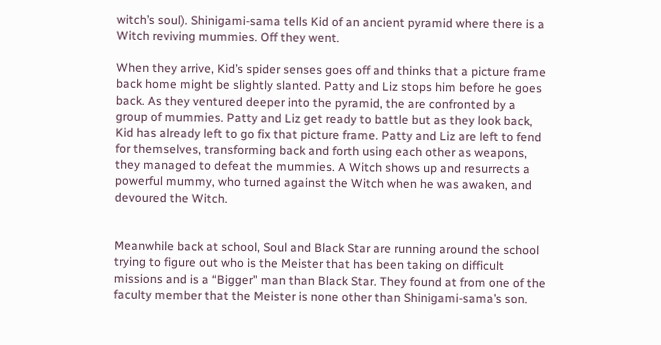witch’s soul). Shinigami-sama tells Kid of an ancient pyramid where there is a Witch reviving mummies. Off they went.

When they arrive, Kid’s spider senses goes off and thinks that a picture frame back home might be slightly slanted. Patty and Liz stops him before he goes back. As they ventured deeper into the pyramid, the are confronted by a group of mummies. Patty and Liz get ready to battle but as they look back, Kid has already left to go fix that picture frame. Patty and Liz are left to fend for themselves, transforming back and forth using each other as weapons, they managed to defeat the mummies. A Witch shows up and resurrects a powerful mummy, who turned against the Witch when he was awaken, and devoured the Witch.


Meanwhile back at school, Soul and Black Star are running around the school trying to figure out who is the Meister that has been taking on difficult missions and is a “Bigger” man than Black Star. They found at from one of the faculty member that the Meister is none other than Shinigami-sama’s son.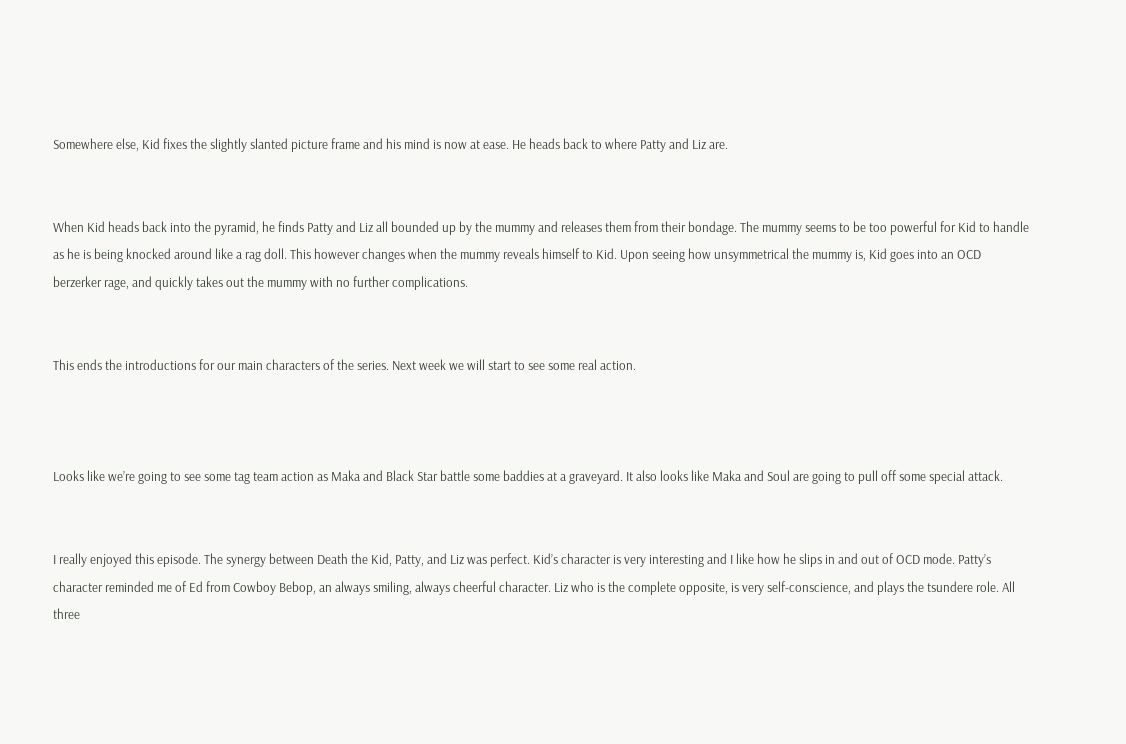Somewhere else, Kid fixes the slightly slanted picture frame and his mind is now at ease. He heads back to where Patty and Liz are.


When Kid heads back into the pyramid, he finds Patty and Liz all bounded up by the mummy and releases them from their bondage. The mummy seems to be too powerful for Kid to handle as he is being knocked around like a rag doll. This however changes when the mummy reveals himself to Kid. Upon seeing how unsymmetrical the mummy is, Kid goes into an OCD berzerker rage, and quickly takes out the mummy with no further complications.


This ends the introductions for our main characters of the series. Next week we will start to see some real action.



Looks like we’re going to see some tag team action as Maka and Black Star battle some baddies at a graveyard. It also looks like Maka and Soul are going to pull off some special attack.


I really enjoyed this episode. The synergy between Death the Kid, Patty, and Liz was perfect. Kid’s character is very interesting and I like how he slips in and out of OCD mode. Patty’s character reminded me of Ed from Cowboy Bebop, an always smiling, always cheerful character. Liz who is the complete opposite, is very self-conscience, and plays the tsundere role. All three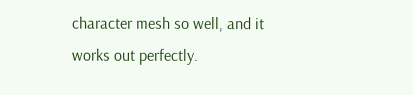character mesh so well, and it works out perfectly.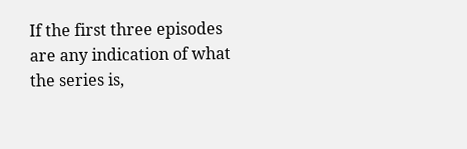If the first three episodes are any indication of what the series is,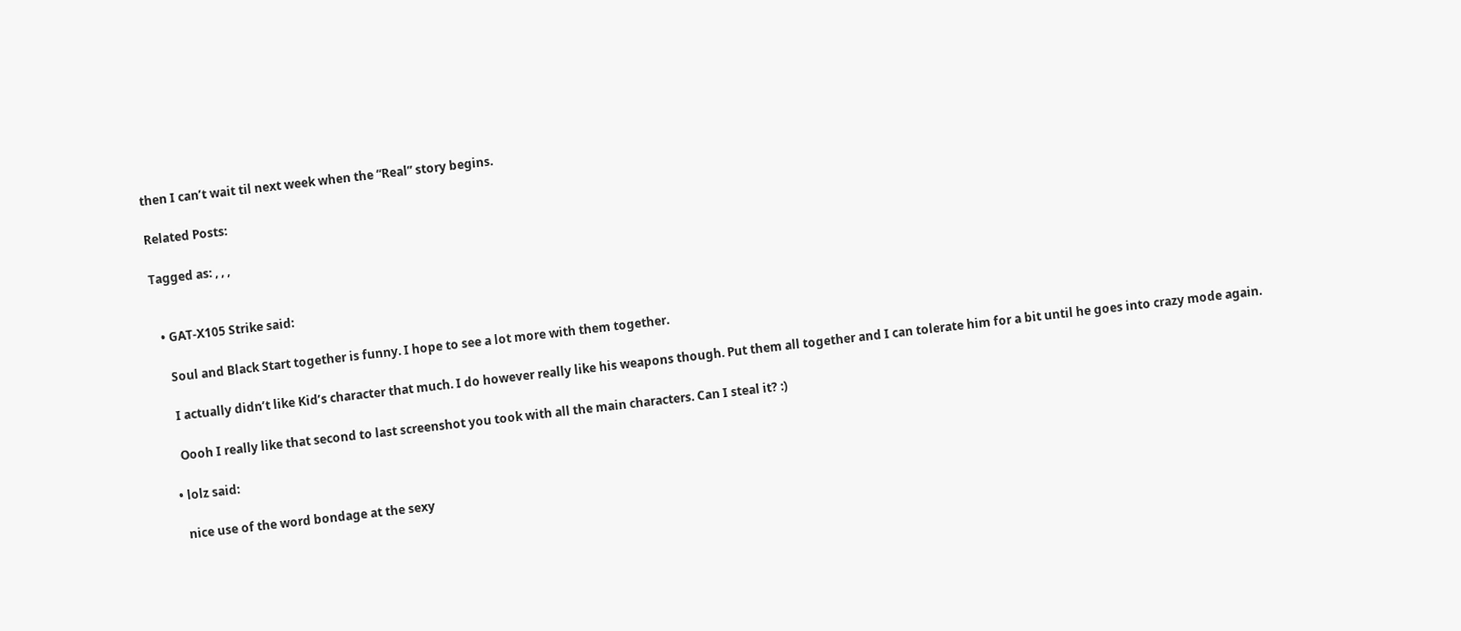then I can’t wait til next week when the “Real” story begins.

Related Posts:

Tagged as: , , ,


  • GAT-X105 Strike said:

    Soul and Black Start together is funny. I hope to see a lot more with them together.

    I actually didn’t like Kid’s character that much. I do however really like his weapons though. Put them all together and I can tolerate him for a bit until he goes into crazy mode again.

    Oooh I really like that second to last screenshot you took with all the main characters. Can I steal it? :)

  • lolz said:

    nice use of the word bondage at the sexy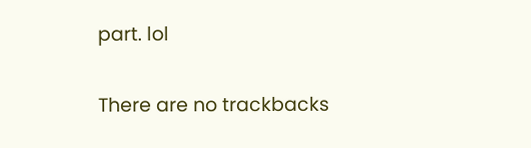part. lol


There are no trackbacks